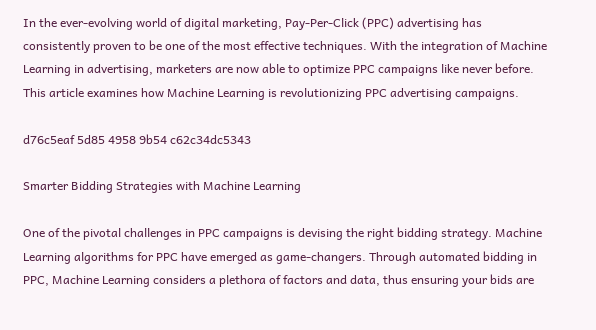In the ever-evolving world of digital marketing, Pay-Per-Click (PPC) advertising has consistently proven to be one of the most effective techniques. With the integration of Machine Learning in advertising, marketers are now able to optimize PPC campaigns like never before. This article examines how Machine Learning is revolutionizing PPC advertising campaigns.

d76c5eaf 5d85 4958 9b54 c62c34dc5343

Smarter Bidding Strategies with Machine Learning

One of the pivotal challenges in PPC campaigns is devising the right bidding strategy. Machine Learning algorithms for PPC have emerged as game-changers. Through automated bidding in PPC, Machine Learning considers a plethora of factors and data, thus ensuring your bids are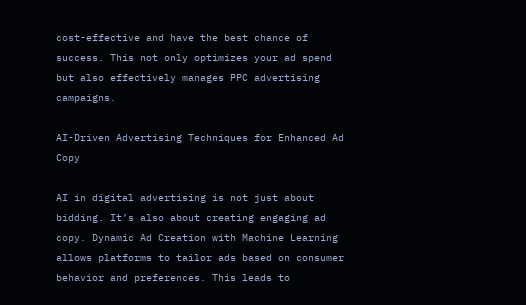cost-effective and have the best chance of success. This not only optimizes your ad spend but also effectively manages PPC advertising campaigns.

AI-Driven Advertising Techniques for Enhanced Ad Copy

AI in digital advertising is not just about bidding. It’s also about creating engaging ad copy. Dynamic Ad Creation with Machine Learning allows platforms to tailor ads based on consumer behavior and preferences. This leads to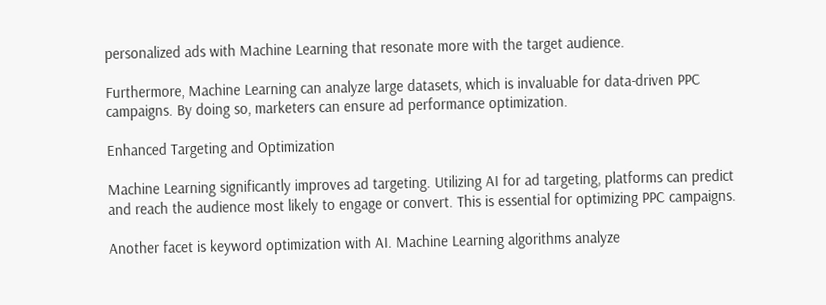personalized ads with Machine Learning that resonate more with the target audience.

Furthermore, Machine Learning can analyze large datasets, which is invaluable for data-driven PPC campaigns. By doing so, marketers can ensure ad performance optimization.

Enhanced Targeting and Optimization

Machine Learning significantly improves ad targeting. Utilizing AI for ad targeting, platforms can predict and reach the audience most likely to engage or convert. This is essential for optimizing PPC campaigns.

Another facet is keyword optimization with AI. Machine Learning algorithms analyze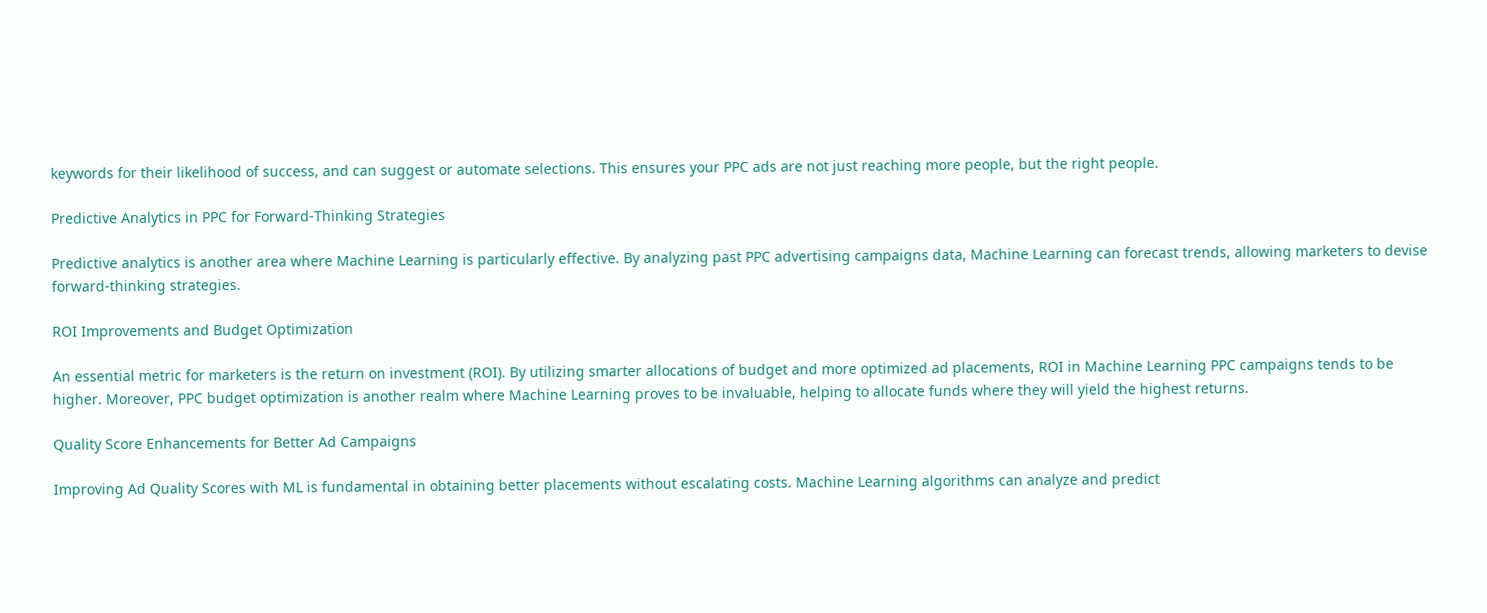keywords for their likelihood of success, and can suggest or automate selections. This ensures your PPC ads are not just reaching more people, but the right people.

Predictive Analytics in PPC for Forward-Thinking Strategies

Predictive analytics is another area where Machine Learning is particularly effective. By analyzing past PPC advertising campaigns data, Machine Learning can forecast trends, allowing marketers to devise forward-thinking strategies.

ROI Improvements and Budget Optimization

An essential metric for marketers is the return on investment (ROI). By utilizing smarter allocations of budget and more optimized ad placements, ROI in Machine Learning PPC campaigns tends to be higher. Moreover, PPC budget optimization is another realm where Machine Learning proves to be invaluable, helping to allocate funds where they will yield the highest returns.

Quality Score Enhancements for Better Ad Campaigns

Improving Ad Quality Scores with ML is fundamental in obtaining better placements without escalating costs. Machine Learning algorithms can analyze and predict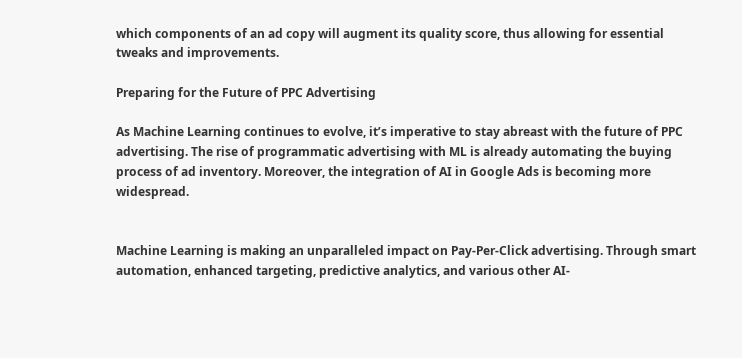which components of an ad copy will augment its quality score, thus allowing for essential tweaks and improvements.

Preparing for the Future of PPC Advertising

As Machine Learning continues to evolve, it’s imperative to stay abreast with the future of PPC advertising. The rise of programmatic advertising with ML is already automating the buying process of ad inventory. Moreover, the integration of AI in Google Ads is becoming more widespread.


Machine Learning is making an unparalleled impact on Pay-Per-Click advertising. Through smart automation, enhanced targeting, predictive analytics, and various other AI-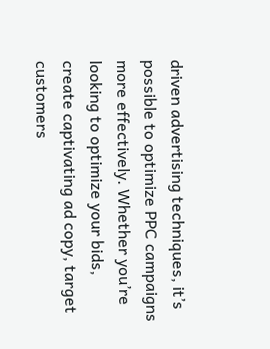driven advertising techniques, it’s possible to optimize PPC campaigns more effectively. Whether you’re looking to optimize your bids, create captivating ad copy, target customers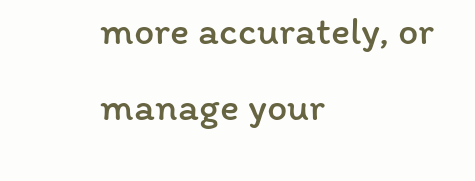more accurately, or manage your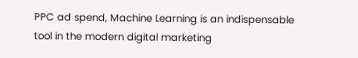PPC ad spend, Machine Learning is an indispensable tool in the modern digital marketing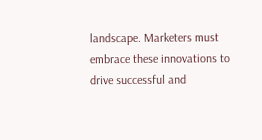landscape. Marketers must embrace these innovations to drive successful and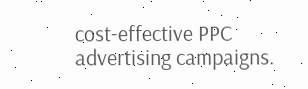cost-effective PPC advertising campaigns.